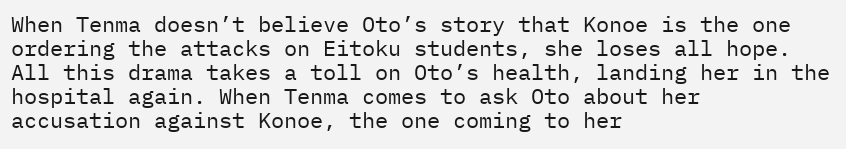When Tenma doesn’t believe Oto’s story that Konoe is the one ordering the attacks on Eitoku students, she loses all hope. All this drama takes a toll on Oto’s health, landing her in the hospital again. When Tenma comes to ask Oto about her accusation against Konoe, the one coming to her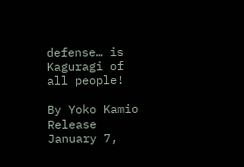defense… is Kaguragi of all people!

By Yoko Kamio
Release January 7,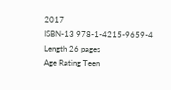2017
ISBN-13 978-1-4215-9659-4
Length 26 pages
Age Rating Teen